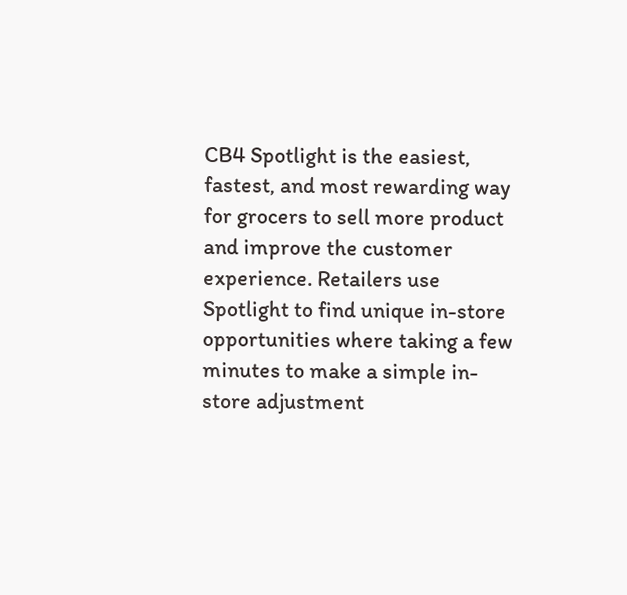CB4 Spotlight is the easiest, fastest, and most rewarding way for grocers to sell more product and improve the customer experience. Retailers use Spotlight to find unique in-store opportunities where taking a few minutes to make a simple in-store adjustment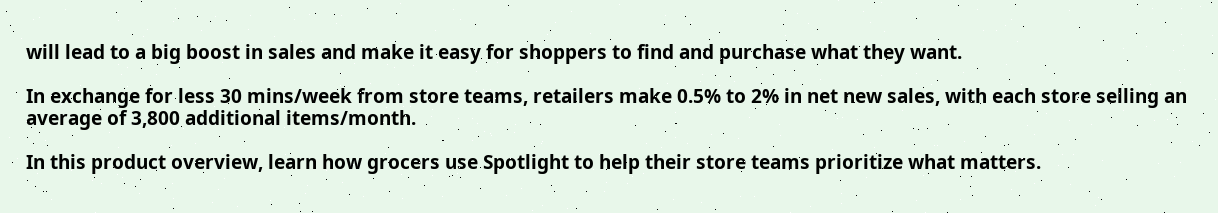will lead to a big boost in sales and make it easy for shoppers to find and purchase what they want.

In exchange for less 30 mins/week from store teams, retailers make 0.5% to 2% in net new sales, with each store selling an average of 3,800 additional items/month.

In this product overview, learn how grocers use Spotlight to help their store teams prioritize what matters.